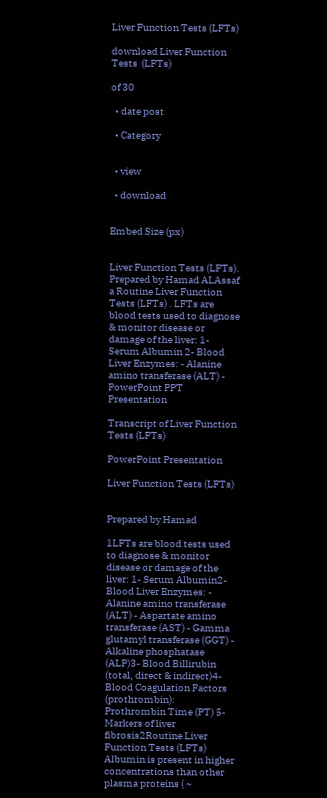Liver Function Tests (LFTs)

download Liver Function Tests  (LFTs)

of 30

  • date post

  • Category


  • view

  • download


Embed Size (px)


Liver Function Tests (LFTs). Prepared by Hamad ALAssaf a Routine Liver Function Tests (LFTs) . LFTs are blood tests used to diagnose & monitor disease or damage of the liver: 1- Serum Albumin 2- Blood Liver Enzymes: - Alanine amino transferase (ALT) - PowerPoint PPT Presentation

Transcript of Liver Function Tests (LFTs)

PowerPoint Presentation

Liver Function Tests (LFTs)


Prepared by Hamad

1LFTs are blood tests used to diagnose & monitor disease or damage of the liver: 1- Serum Albumin2- Blood Liver Enzymes: - Alanine amino transferase (ALT) - Aspartate amino transferase (AST) - Gamma glutamyl transferase (GGT) - Alkaline phosphatase (ALP)3- Blood Billirubin (total, direct & indirect)4- Blood Coagulation Factors (prothrombin): Prothrombin Time (PT) 5- Markers of liver fibrosis2Routine Liver Function Tests (LFTs) Albumin is present in higher concentrations than other plasma proteins ( ~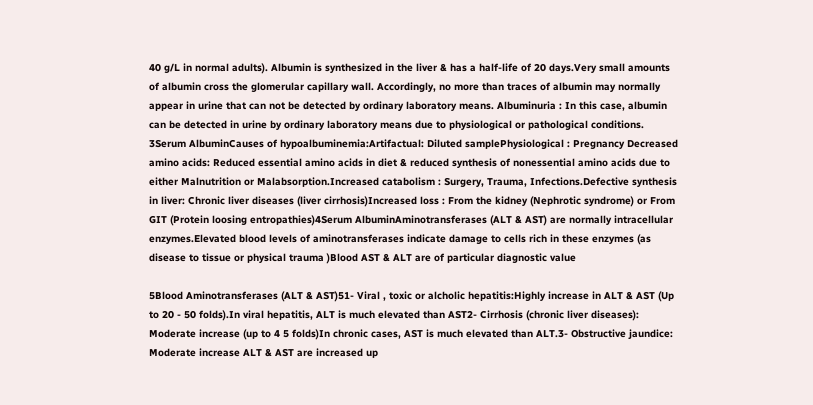40 g/L in normal adults). Albumin is synthesized in the liver & has a half-life of 20 days.Very small amounts of albumin cross the glomerular capillary wall. Accordingly, no more than traces of albumin may normally appear in urine that can not be detected by ordinary laboratory means. Albuminuria : In this case, albumin can be detected in urine by ordinary laboratory means due to physiological or pathological conditions. 3Serum AlbuminCauses of hypoalbuminemia:Artifactual: Diluted samplePhysiological : Pregnancy Decreased amino acids: Reduced essential amino acids in diet & reduced synthesis of nonessential amino acids due to either Malnutrition or Malabsorption.Increased catabolism : Surgery, Trauma, Infections.Defective synthesis in liver: Chronic liver diseases (liver cirrhosis)Increased loss : From the kidney (Nephrotic syndrome) or From GIT (Protein loosing entropathies)4Serum AlbuminAminotransferases (ALT & AST) are normally intracellular enzymes.Elevated blood levels of aminotransferases indicate damage to cells rich in these enzymes (as disease to tissue or physical trauma )Blood AST & ALT are of particular diagnostic value

5Blood Aminotransferases (ALT & AST)51- Viral , toxic or alcholic hepatitis:Highly increase in ALT & AST (Up to 20 - 50 folds).In viral hepatitis, ALT is much elevated than AST2- Cirrhosis (chronic liver diseases): Moderate increase (up to 4 5 folds)In chronic cases, AST is much elevated than ALT.3- Obstructive jaundice: Moderate increase ALT & AST are increased up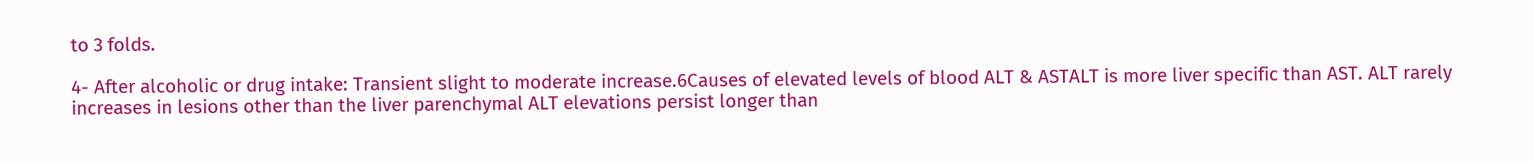to 3 folds.

4- After alcoholic or drug intake: Transient slight to moderate increase.6Causes of elevated levels of blood ALT & ASTALT is more liver specific than AST. ALT rarely increases in lesions other than the liver parenchymal ALT elevations persist longer than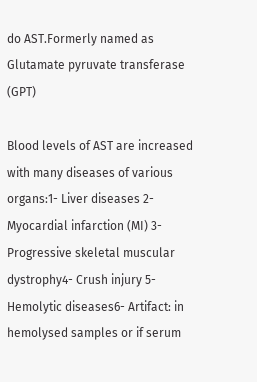do AST.Formerly named as Glutamate pyruvate transferase (GPT)

Blood levels of AST are increased with many diseases of various organs:1- Liver diseases 2- Myocardial infarction (MI) 3- Progressive skeletal muscular dystrophy4- Crush injury 5- Hemolytic diseases6- Artifact: in hemolysed samples or if serum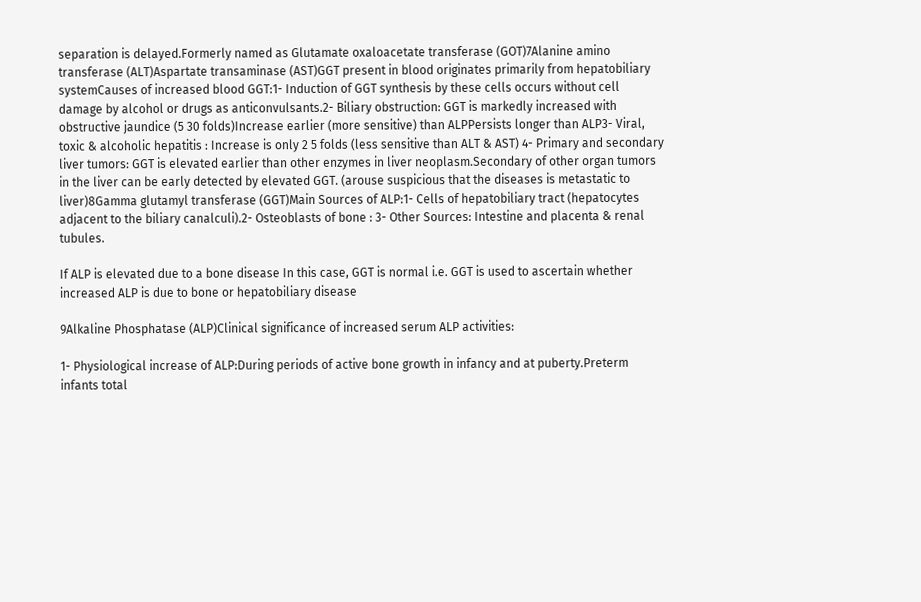separation is delayed.Formerly named as Glutamate oxaloacetate transferase (GOT)7Alanine amino transferase (ALT)Aspartate transaminase (AST)GGT present in blood originates primarily from hepatobiliary systemCauses of increased blood GGT:1- Induction of GGT synthesis by these cells occurs without cell damage by alcohol or drugs as anticonvulsants.2- Biliary obstruction: GGT is markedly increased with obstructive jaundice (5 30 folds)Increase earlier (more sensitive) than ALPPersists longer than ALP3- Viral, toxic & alcoholic hepatitis : Increase is only 2 5 folds (less sensitive than ALT & AST) 4- Primary and secondary liver tumors: GGT is elevated earlier than other enzymes in liver neoplasm.Secondary of other organ tumors in the liver can be early detected by elevated GGT. (arouse suspicious that the diseases is metastatic to liver)8Gamma glutamyl transferase (GGT)Main Sources of ALP:1- Cells of hepatobiliary tract (hepatocytes adjacent to the biliary canalculi).2- Osteoblasts of bone : 3- Other Sources: Intestine and placenta & renal tubules.

If ALP is elevated due to a bone disease In this case, GGT is normal i.e. GGT is used to ascertain whether increased ALP is due to bone or hepatobiliary disease

9Alkaline Phosphatase (ALP)Clinical significance of increased serum ALP activities:

1- Physiological increase of ALP:During periods of active bone growth in infancy and at puberty.Preterm infants total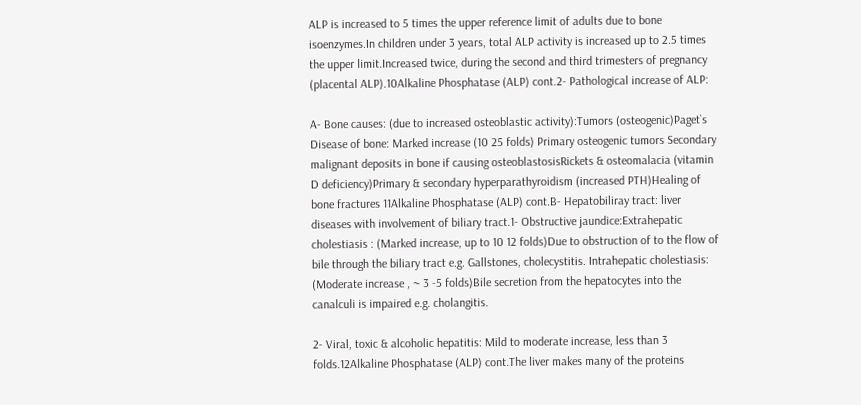ALP is increased to 5 times the upper reference limit of adults due to bone isoenzymes.In children under 3 years, total ALP activity is increased up to 2.5 times the upper limit.Increased twice, during the second and third trimesters of pregnancy (placental ALP).10Alkaline Phosphatase (ALP) cont.2- Pathological increase of ALP:

A- Bone causes: (due to increased osteoblastic activity):Tumors (osteogenic)Paget`s Disease of bone: Marked increase (10 25 folds) Primary osteogenic tumors Secondary malignant deposits in bone if causing osteoblastosisRickets & osteomalacia (vitamin D deficiency)Primary & secondary hyperparathyroidism (increased PTH)Healing of bone fractures 11Alkaline Phosphatase (ALP) cont.B- Hepatobiliray tract: liver diseases with involvement of biliary tract.1- Obstructive jaundice:Extrahepatic cholestiasis : (Marked increase, up to 10 12 folds)Due to obstruction of to the flow of bile through the biliary tract e.g. Gallstones, cholecystitis. Intrahepatic cholestiasis: (Moderate increase , ~ 3 -5 folds)Bile secretion from the hepatocytes into the canalculi is impaired e.g. cholangitis.

2- Viral, toxic & alcoholic hepatitis: Mild to moderate increase, less than 3 folds.12Alkaline Phosphatase (ALP) cont.The liver makes many of the proteins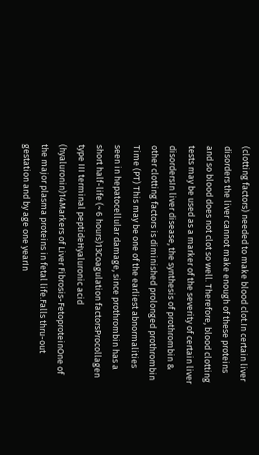(clotting factors) needed to make blood clot.In certain liver disorders the liver cannot make enough of these proteins and so blood does not clot so well. Therefore, blood clotting tests may be used as a marker of the severity of certain liver disordersIn liver disease, the synthesis of prothrombin & other clotting factors is diminished prolonged prothrombin Time (PT) This may be one of the earliest abnormalities seen in hepatocellular damage, since prothrombin has a short half-life (~ 6 hours)13Coagulation factorsProcollagen type III terminal peptideHyaluronic acid (hyaluronin)14Markers of Liver Fibrosis-FetoproteinOne of the major plasma proteins in fetal life.Falls thru-out gestation and by age one yearIn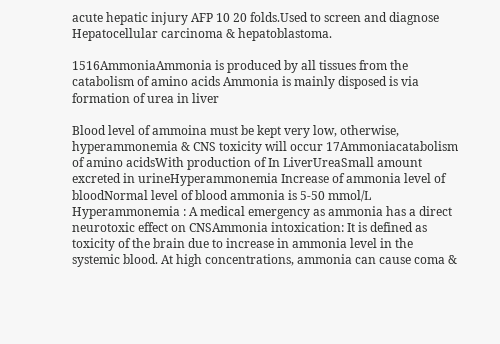acute hepatic injury AFP 10 20 folds.Used to screen and diagnose Hepatocellular carcinoma & hepatoblastoma.

1516AmmoniaAmmonia is produced by all tissues from the catabolism of amino acids Ammonia is mainly disposed is via formation of urea in liver

Blood level of ammoina must be kept very low, otherwise, hyperammonemia & CNS toxicity will occur 17Ammoniacatabolism of amino acidsWith production of In LiverUreaSmall amount excreted in urineHyperammonemia Increase of ammonia level of bloodNormal level of blood ammonia is 5-50 mmol/L Hyperammonemia : A medical emergency as ammonia has a direct neurotoxic effect on CNSAmmonia intoxication: It is defined as toxicity of the brain due to increase in ammonia level in the systemic blood. At high concentrations, ammonia can cause coma &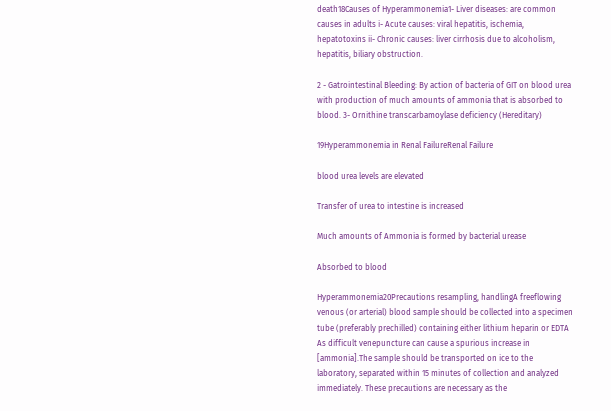death18Causes of Hyperammonemia1- Liver diseases: are common causes in adults i- Acute causes: viral hepatitis, ischemia, hepatotoxins ii- Chronic causes: liver cirrhosis due to alcoholism, hepatitis, biliary obstruction.

2 - Gatrointestinal Bleeding: By action of bacteria of GIT on blood urea with production of much amounts of ammonia that is absorbed to blood. 3- Ornithine transcarbamoylase deficiency (Hereditary)

19Hyperammonemia in Renal FailureRenal Failure

blood urea levels are elevated

Transfer of urea to intestine is increased

Much amounts of Ammonia is formed by bacterial urease

Absorbed to blood

Hyperammonemia20Precautions resampling, handlingA freeflowing venous (or arterial) blood sample should be collected into a specimen tube (preferably prechilled) containing either lithium heparin or EDTA As difficult venepuncture can cause a spurious increase in [ammonia].The sample should be transported on ice to the laboratory, separated within 15 minutes of collection and analyzed immediately. These precautions are necessary as the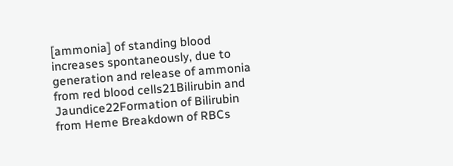[ammonia] of standing blood increases spontaneously, due to generation and release of ammonia from red blood cells21Bilirubin and Jaundice22Formation of Bilirubin from Heme Breakdown of RBCs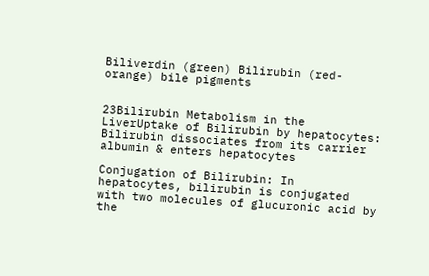Biliverdin (green) Bilirubin (red-orange) bile pigments


23Bilirubin Metabolism in the LiverUptake of Bilirubin by hepatocytes: Bilirubin dissociates from its carrier albumin & enters hepatocytes

Conjugation of Bilirubin: In hepatocytes, bilirubin is conjugated with two molecules of glucuronic acid by the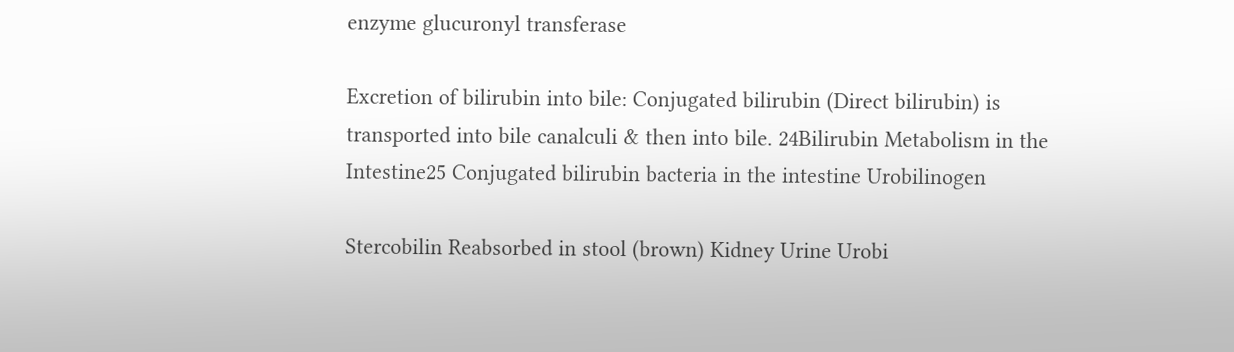enzyme glucuronyl transferase

Excretion of bilirubin into bile: Conjugated bilirubin (Direct bilirubin) is transported into bile canalculi & then into bile. 24Bilirubin Metabolism in the Intestine25 Conjugated bilirubin bacteria in the intestine Urobilinogen

Stercobilin Reabsorbed in stool (brown) Kidney Urine Urobi